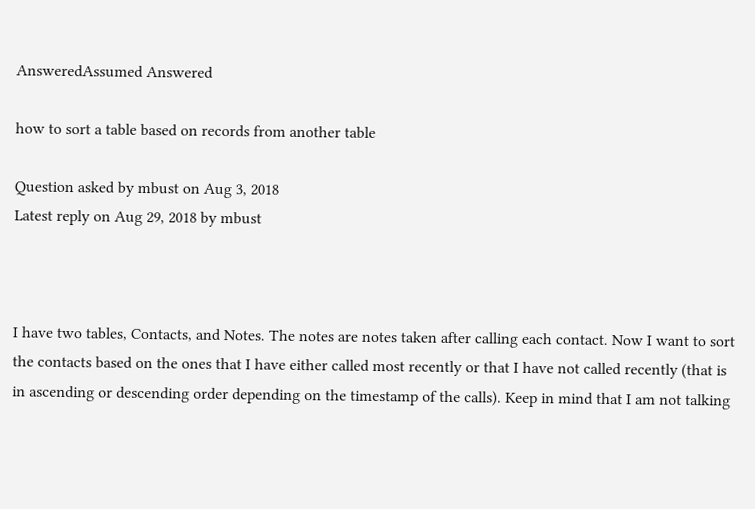AnsweredAssumed Answered

how to sort a table based on records from another table

Question asked by mbust on Aug 3, 2018
Latest reply on Aug 29, 2018 by mbust



I have two tables, Contacts, and Notes. The notes are notes taken after calling each contact. Now I want to sort the contacts based on the ones that I have either called most recently or that I have not called recently (that is in ascending or descending order depending on the timestamp of the calls). Keep in mind that I am not talking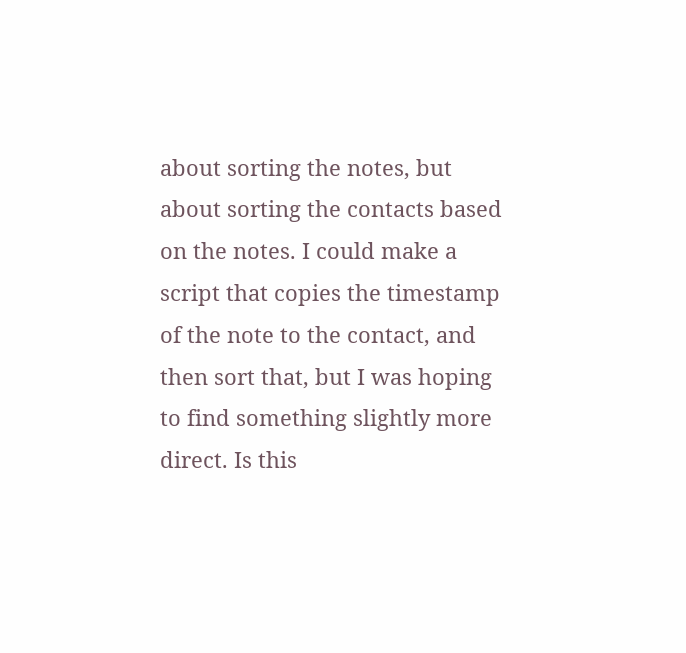about sorting the notes, but about sorting the contacts based on the notes. I could make a script that copies the timestamp of the note to the contact, and then sort that, but I was hoping to find something slightly more direct. Is this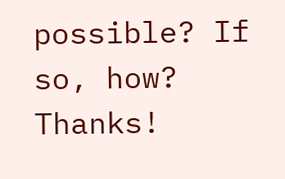possible? If so, how? Thanks!